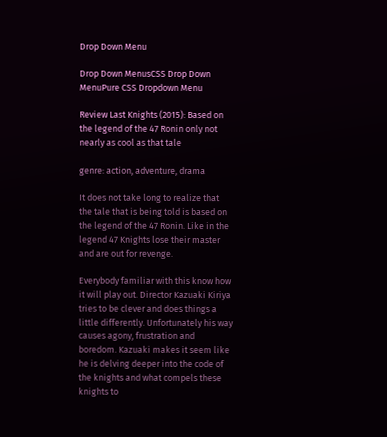Drop Down Menu

Drop Down MenusCSS Drop Down MenuPure CSS Dropdown Menu

Review Last Knights (2015): Based on the legend of the 47 Ronin only not nearly as cool as that tale

genre: action, adventure, drama

It does not take long to realize that the tale that is being told is based on the legend of the 47 Ronin. Like in the legend 47 Knights lose their master and are out for revenge.

Everybody familiar with this know how it will play out. Director Kazuaki Kiriya tries to be clever and does things a little differently. Unfortunately his way causes agony, frustration and boredom. Kazuaki makes it seem like he is delving deeper into the code of the knights and what compels these knights to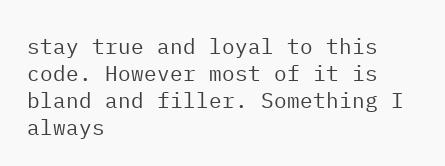stay true and loyal to this code. However most of it is bland and filler. Something I always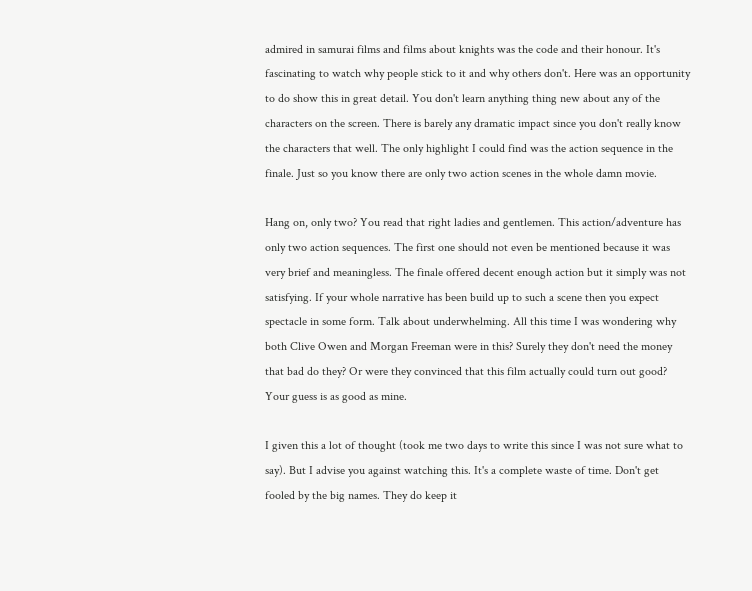admired in samurai films and films about knights was the code and their honour. It's fascinating to watch why people stick to it and why others don't. Here was an opportunity to do show this in great detail. You don't learn anything thing new about any of the characters on the screen. There is barely any dramatic impact since you don't really know the characters that well. The only highlight I could find was the action sequence in the finale. Just so you know there are only two action scenes in the whole damn movie.

Hang on, only two? You read that right ladies and gentlemen. This action/adventure has only two action sequences. The first one should not even be mentioned because it was very brief and meaningless. The finale offered decent enough action but it simply was not satisfying. If your whole narrative has been build up to such a scene then you expect spectacle in some form. Talk about underwhelming. All this time I was wondering why both Clive Owen and Morgan Freeman were in this? Surely they don't need the money that bad do they? Or were they convinced that this film actually could turn out good? Your guess is as good as mine.

I given this a lot of thought (took me two days to write this since I was not sure what to say). But I advise you against watching this. It's a complete waste of time. Don't get fooled by the big names. They do keep it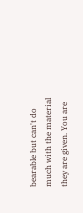bearable but can't do much with the material they are given. You are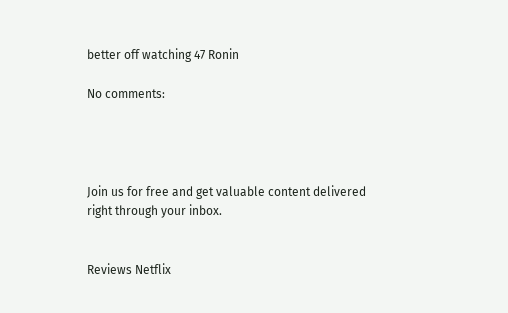better off watching 47 Ronin

No comments:




Join us for free and get valuable content delivered right through your inbox.


Reviews Netflix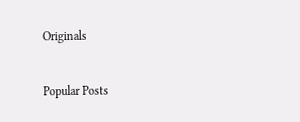Originals


Popular Posts